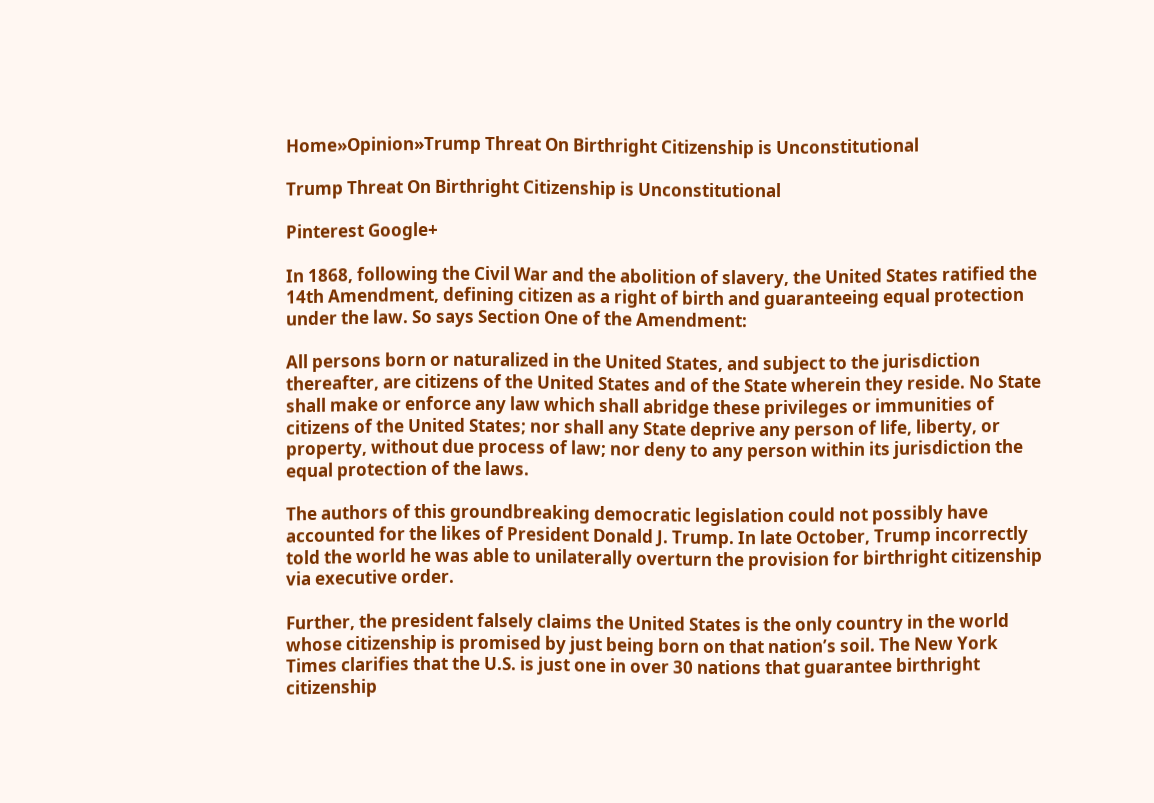Home»Opinion»Trump Threat On Birthright Citizenship is Unconstitutional

Trump Threat On Birthright Citizenship is Unconstitutional

Pinterest Google+

In 1868, following the Civil War and the abolition of slavery, the United States ratified the 14th Amendment, defining citizen as a right of birth and guaranteeing equal protection under the law. So says Section One of the Amendment:

All persons born or naturalized in the United States, and subject to the jurisdiction thereafter, are citizens of the United States and of the State wherein they reside. No State shall make or enforce any law which shall abridge these privileges or immunities of citizens of the United States; nor shall any State deprive any person of life, liberty, or property, without due process of law; nor deny to any person within its jurisdiction the equal protection of the laws.

The authors of this groundbreaking democratic legislation could not possibly have accounted for the likes of President Donald J. Trump. In late October, Trump incorrectly told the world he was able to unilaterally overturn the provision for birthright citizenship via executive order.

Further, the president falsely claims the United States is the only country in the world whose citizenship is promised by just being born on that nation’s soil. The New York Times clarifies that the U.S. is just one in over 30 nations that guarantee birthright citizenship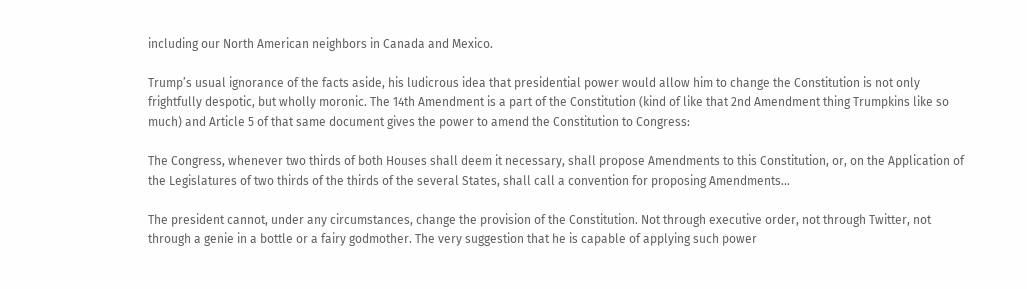including our North American neighbors in Canada and Mexico.

Trump’s usual ignorance of the facts aside, his ludicrous idea that presidential power would allow him to change the Constitution is not only frightfully despotic, but wholly moronic. The 14th Amendment is a part of the Constitution (kind of like that 2nd Amendment thing Trumpkins like so much) and Article 5 of that same document gives the power to amend the Constitution to Congress:

The Congress, whenever two thirds of both Houses shall deem it necessary, shall propose Amendments to this Constitution, or, on the Application of the Legislatures of two thirds of the thirds of the several States, shall call a convention for proposing Amendments…

The president cannot, under any circumstances, change the provision of the Constitution. Not through executive order, not through Twitter, not through a genie in a bottle or a fairy godmother. The very suggestion that he is capable of applying such power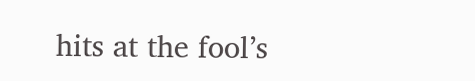hits at the fool’s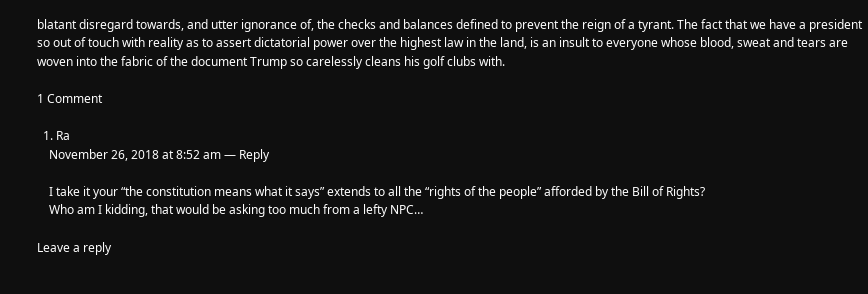blatant disregard towards, and utter ignorance of, the checks and balances defined to prevent the reign of a tyrant. The fact that we have a president so out of touch with reality as to assert dictatorial power over the highest law in the land, is an insult to everyone whose blood, sweat and tears are woven into the fabric of the document Trump so carelessly cleans his golf clubs with.

1 Comment

  1. Ra
    November 26, 2018 at 8:52 am — Reply

    I take it your “the constitution means what it says” extends to all the “rights of the people” afforded by the Bill of Rights?
    Who am I kidding, that would be asking too much from a lefty NPC…

Leave a reply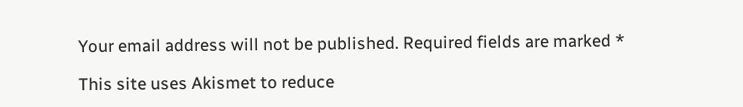Your email address will not be published. Required fields are marked *

This site uses Akismet to reduce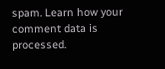spam. Learn how your comment data is processed.